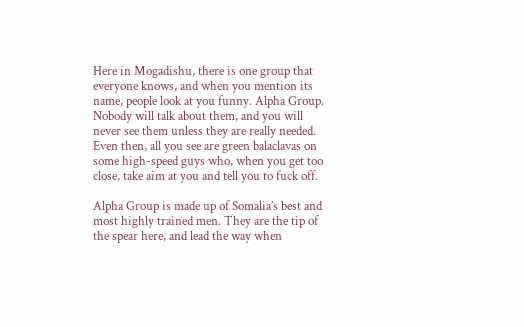Here in Mogadishu, there is one group that everyone knows, and when you mention its name, people look at you funny. Alpha Group. Nobody will talk about them, and you will never see them unless they are really needed. Even then, all you see are green balaclavas on some high-speed guys who, when you get too close, take aim at you and tell you to fuck off.

Alpha Group is made up of Somalia’s best and most highly trained men. They are the tip of the spear here, and lead the way when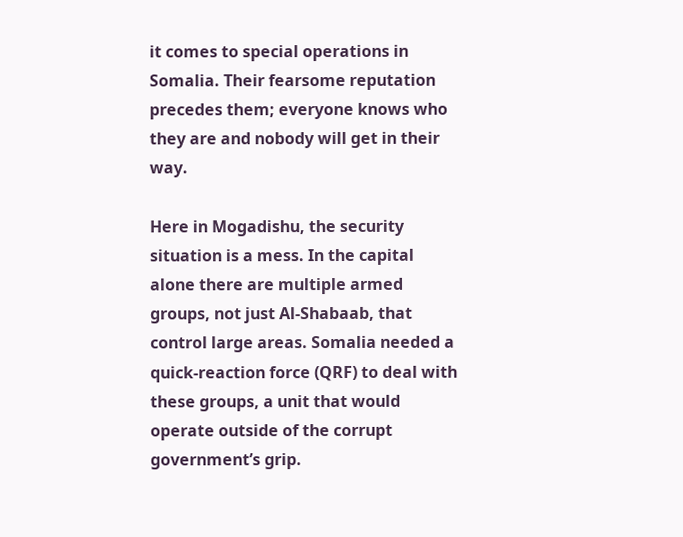it comes to special operations in Somalia. Their fearsome reputation precedes them; everyone knows who they are and nobody will get in their way.

Here in Mogadishu, the security situation is a mess. In the capital alone there are multiple armed groups, not just Al-Shabaab, that control large areas. Somalia needed a quick-reaction force (QRF) to deal with these groups, a unit that would operate outside of the corrupt government’s grip.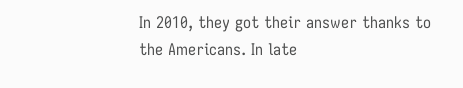In 2010, they got their answer thanks to the Americans. In late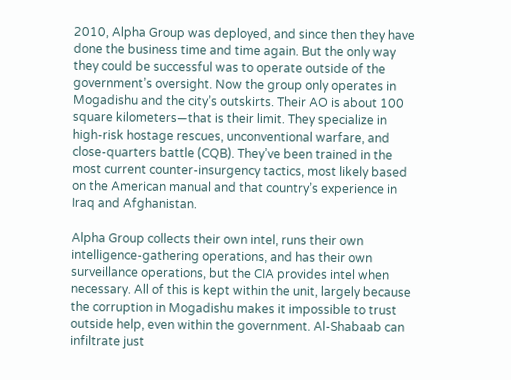2010, Alpha Group was deployed, and since then they have done the business time and time again. But the only way they could be successful was to operate outside of the government’s oversight. Now the group only operates in Mogadishu and the city’s outskirts. Their AO is about 100 square kilometers—that is their limit. They specialize in high-risk hostage rescues, unconventional warfare, and close-quarters battle (CQB). They’ve been trained in the most current counter-insurgency tactics, most likely based on the American manual and that country’s experience in Iraq and Afghanistan.

Alpha Group collects their own intel, runs their own intelligence-gathering operations, and has their own surveillance operations, but the CIA provides intel when necessary. All of this is kept within the unit, largely because the corruption in Mogadishu makes it impossible to trust outside help, even within the government. Al-Shabaab can infiltrate just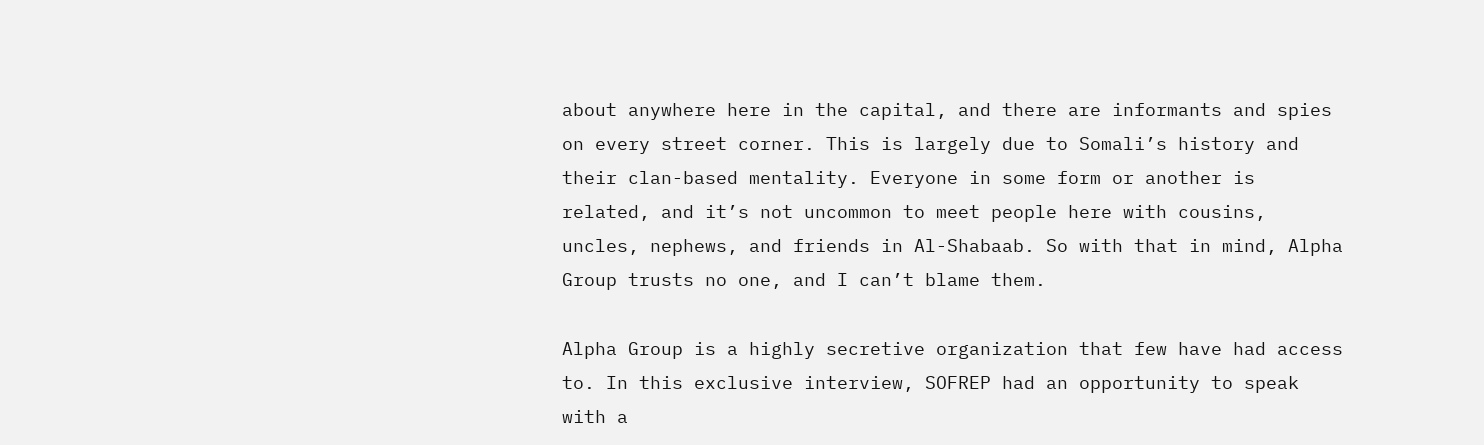about anywhere here in the capital, and there are informants and spies on every street corner. This is largely due to Somali’s history and their clan-based mentality. Everyone in some form or another is related, and it’s not uncommon to meet people here with cousins, uncles, nephews, and friends in Al-Shabaab. So with that in mind, Alpha Group trusts no one, and I can’t blame them.

Alpha Group is a highly secretive organization that few have had access to. In this exclusive interview, SOFREP had an opportunity to speak with a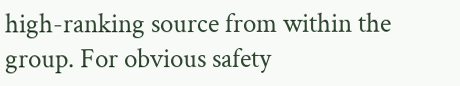high-ranking source from within the group. For obvious safety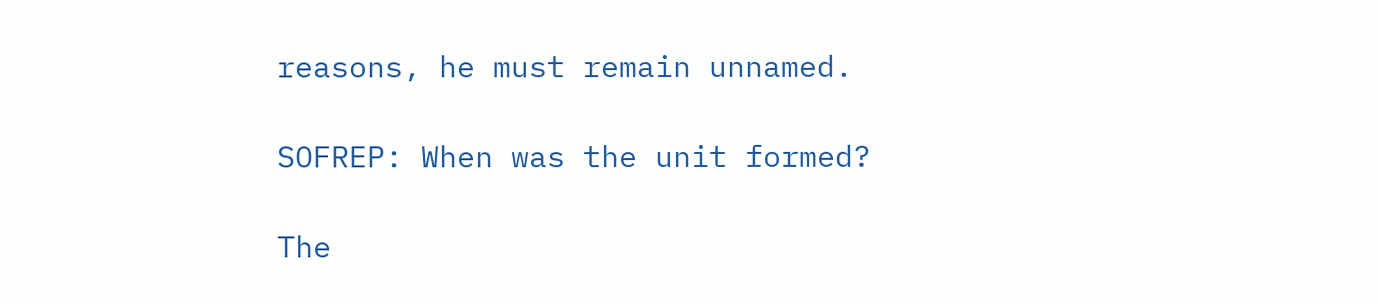reasons, he must remain unnamed.

SOFREP: When was the unit formed?

The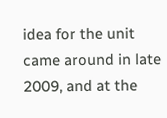idea for the unit came around in late 2009, and at the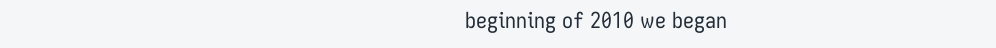beginning of 2010 we began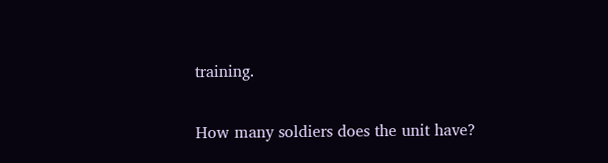training.

How many soldiers does the unit have?